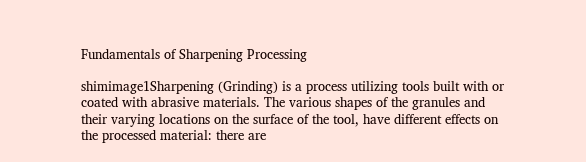Fundamentals of Sharpening Processing

shimimage1Sharpening (Grinding) is a process utilizing tools built with or coated with abrasive materials. The various shapes of the granules and their varying locations on the surface of the tool, have different effects on the processed material: there are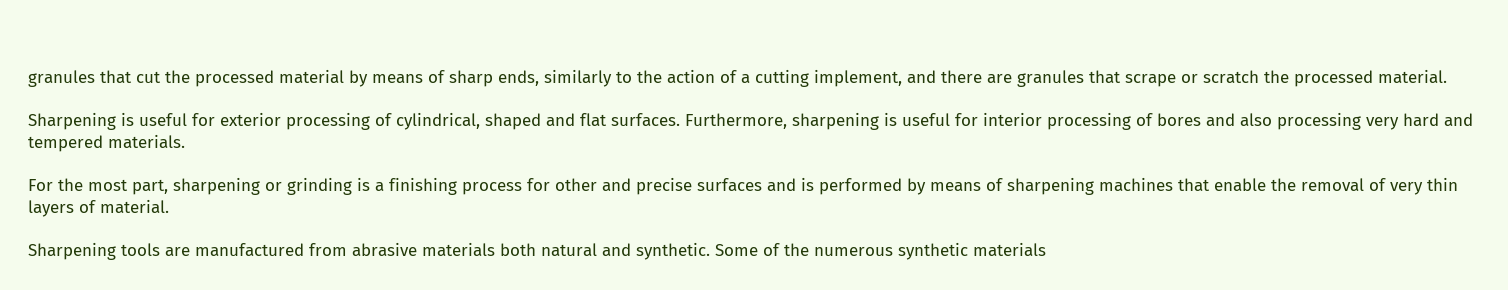granules that cut the processed material by means of sharp ends, similarly to the action of a cutting implement, and there are granules that scrape or scratch the processed material.

Sharpening is useful for exterior processing of cylindrical, shaped and flat surfaces. Furthermore, sharpening is useful for interior processing of bores and also processing very hard and tempered materials.

For the most part, sharpening or grinding is a finishing process for other and precise surfaces and is performed by means of sharpening machines that enable the removal of very thin layers of material.

Sharpening tools are manufactured from abrasive materials both natural and synthetic. Some of the numerous synthetic materials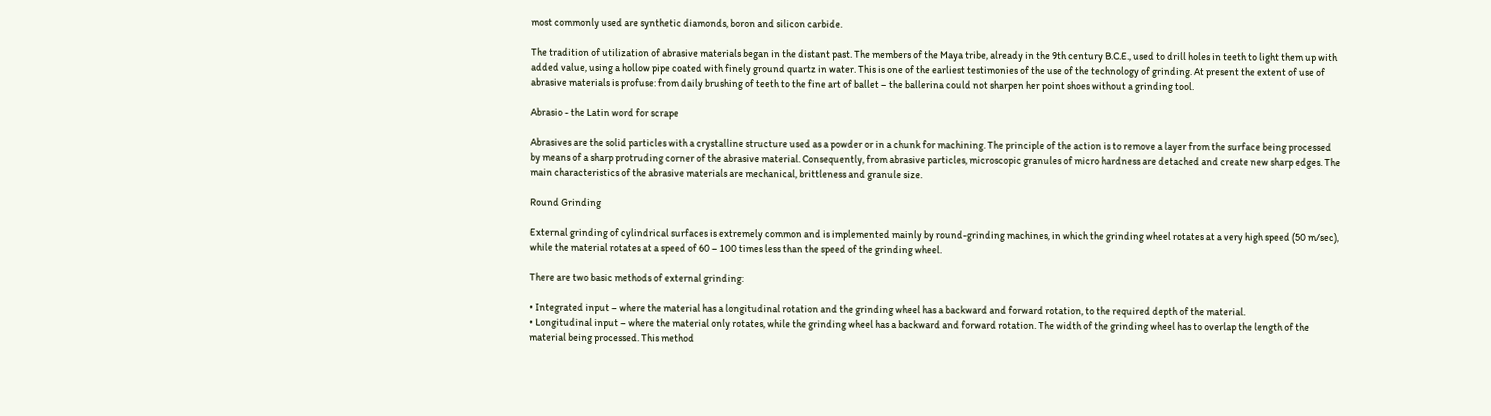most commonly used are synthetic diamonds, boron and silicon carbide.

The tradition of utilization of abrasive materials began in the distant past. The members of the Maya tribe, already in the 9th century B.C.E., used to drill holes in teeth to light them up with added value, using a hollow pipe coated with finely ground quartz in water. This is one of the earliest testimonies of the use of the technology of grinding. At present the extent of use of abrasive materials is profuse: from daily brushing of teeth to the fine art of ballet – the ballerina could not sharpen her point shoes without a grinding tool.

Abrasio - the Latin word for scrape

Abrasives are the solid particles with a crystalline structure used as a powder or in a chunk for machining. The principle of the action is to remove a layer from the surface being processed by means of a sharp protruding corner of the abrasive material. Consequently, from abrasive particles, microscopic granules of micro hardness are detached and create new sharp edges. The main characteristics of the abrasive materials are mechanical, brittleness and granule size.

Round Grinding

External grinding of cylindrical surfaces is extremely common and is implemented mainly by round-grinding machines, in which the grinding wheel rotates at a very high speed (50 m/sec), while the material rotates at a speed of 60 – 100 times less than the speed of the grinding wheel.

There are two basic methods of external grinding:

• Integrated input – where the material has a longitudinal rotation and the grinding wheel has a backward and forward rotation, to the required depth of the material.
• Longitudinal input – where the material only rotates, while the grinding wheel has a backward and forward rotation. The width of the grinding wheel has to overlap the length of the material being processed. This method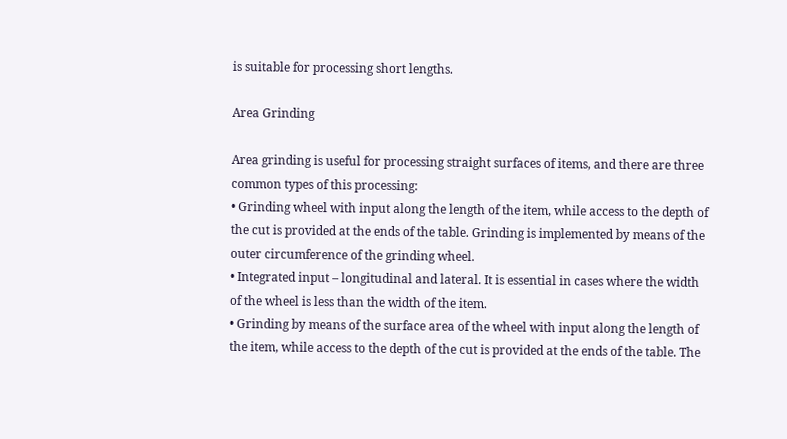is suitable for processing short lengths.

Area Grinding

Area grinding is useful for processing straight surfaces of items, and there are three common types of this processing:
• Grinding wheel with input along the length of the item, while access to the depth of the cut is provided at the ends of the table. Grinding is implemented by means of the outer circumference of the grinding wheel.
• Integrated input – longitudinal and lateral. It is essential in cases where the width of the wheel is less than the width of the item.
• Grinding by means of the surface area of the wheel with input along the length of the item, while access to the depth of the cut is provided at the ends of the table. The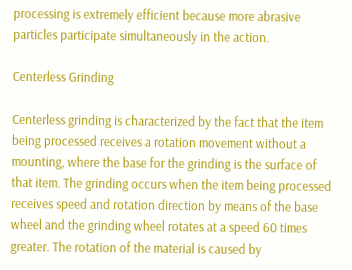processing is extremely efficient because more abrasive particles participate simultaneously in the action.

Centerless Grinding

Centerless grinding is characterized by the fact that the item being processed receives a rotation movement without a mounting, where the base for the grinding is the surface of that item. The grinding occurs when the item being processed receives speed and rotation direction by means of the base wheel and the grinding wheel rotates at a speed 60 times greater. The rotation of the material is caused by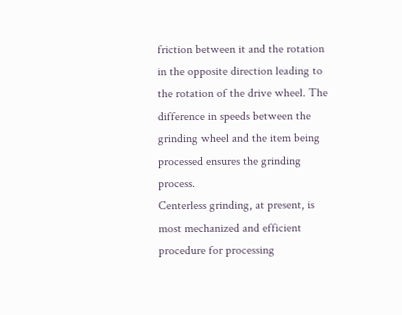friction between it and the rotation in the opposite direction leading to the rotation of the drive wheel. The difference in speeds between the grinding wheel and the item being processed ensures the grinding process.
Centerless grinding, at present, is most mechanized and efficient procedure for processing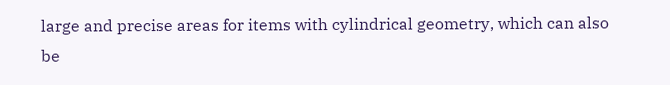large and precise areas for items with cylindrical geometry, which can also be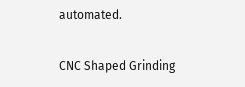automated.

CNC Shaped Grinding